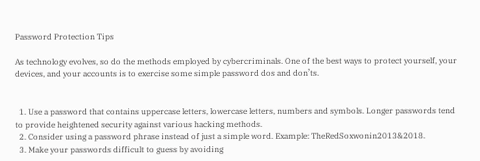Password Protection Tips

As technology evolves, so do the methods employed by cybercriminals. One of the best ways to protect yourself, your devices, and your accounts is to exercise some simple password dos and don’ts.


  1. Use a password that contains uppercase letters, lowercase letters, numbers and symbols. Longer passwords tend to provide heightened security against various hacking methods.
  2. Consider using a password phrase instead of just a simple word. Example: TheRedSoxwonin2013&2018.
  3. Make your passwords difficult to guess by avoiding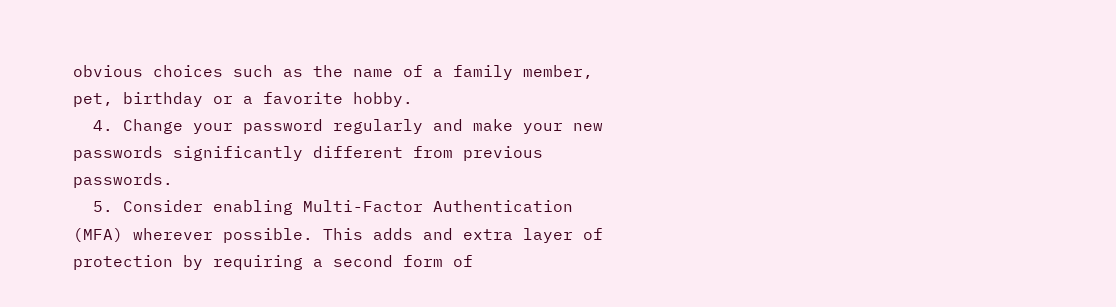obvious choices such as the name of a family member, pet, birthday or a favorite hobby.
  4. Change your password regularly and make your new passwords significantly different from previous passwords.
  5. Consider enabling Multi-Factor Authentication (MFA) wherever possible. This adds and extra layer of protection by requiring a second form of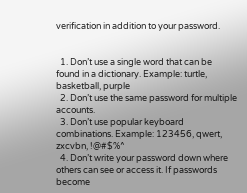verification in addition to your password.


  1. Don’t use a single word that can be found in a dictionary. Example: turtle, basketball, purple
  2. Don’t use the same password for multiple accounts.
  3. Don’t use popular keyboard combinations. Example: 123456, qwert, zxcvbn, !@#$%^
  4. Don’t write your password down where others can see or access it. If passwords become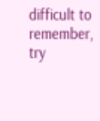difficult to remember, try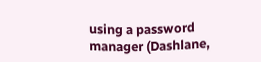using a password manager (Dashlane,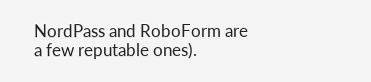NordPass and RoboForm are a few reputable ones).